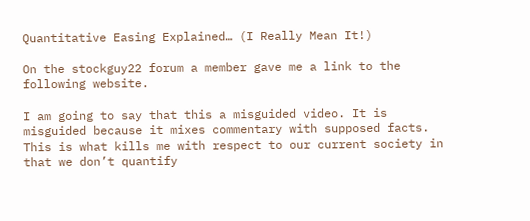Quantitative Easing Explained… (I Really Mean It!)

On the stockguy22 forum a member gave me a link to the following website.

I am going to say that this a misguided video. It is misguided because it mixes commentary with supposed facts. This is what kills me with respect to our current society in that we don’t quantify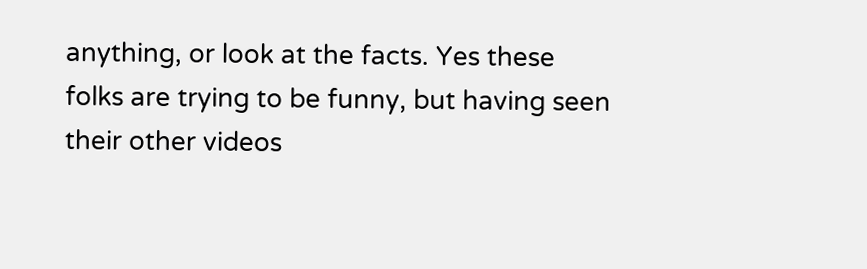anything, or look at the facts. Yes these folks are trying to be funny, but having seen their other videos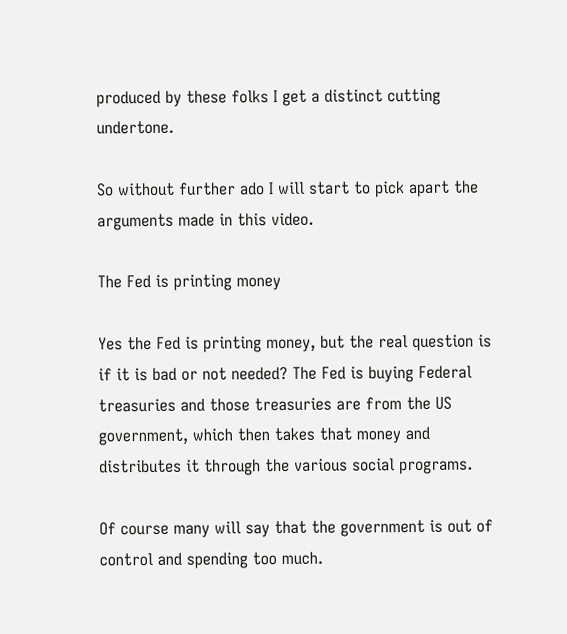produced by these folks I get a distinct cutting undertone.

So without further ado I will start to pick apart the arguments made in this video.

The Fed is printing money

Yes the Fed is printing money, but the real question is if it is bad or not needed? The Fed is buying Federal treasuries and those treasuries are from the US government, which then takes that money and distributes it through the various social programs.

Of course many will say that the government is out of control and spending too much.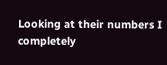Looking at their numbers I completely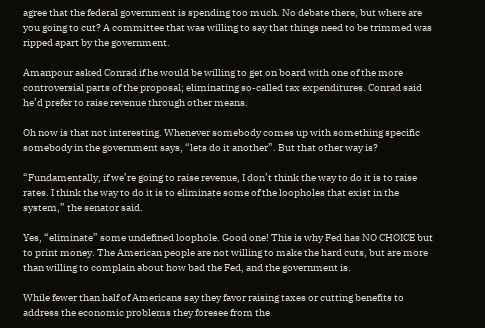agree that the federal government is spending too much. No debate there, but where are you going to cut? A committee that was willing to say that things need to be trimmed was ripped apart by the government.

Amanpour asked Conrad if he would be willing to get on board with one of the more controversial parts of the proposal; eliminating so-called tax expenditures. Conrad said he’d prefer to raise revenue through other means.

Oh now is that not interesting. Whenever somebody comes up with something specific somebody in the government says, “lets do it another”. But that other way is?

“Fundamentally, if we’re going to raise revenue, I don’t think the way to do it is to raise rates. I think the way to do it is to eliminate some of the loopholes that exist in the system,” the senator said.

Yes, “eliminate” some undefined loophole. Good one! This is why Fed has NO CHOICE but to print money. The American people are not willing to make the hard cuts, but are more than willing to complain about how bad the Fed, and the government is.

While fewer than half of Americans say they favor raising taxes or cutting benefits to address the economic problems they foresee from the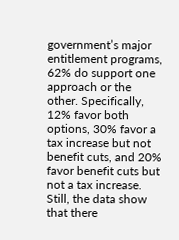government’s major entitlement programs, 62% do support one approach or the other. Specifically, 12% favor both options, 30% favor a tax increase but not benefit cuts, and 20% favor benefit cuts but not a tax increase. Still, the data show that there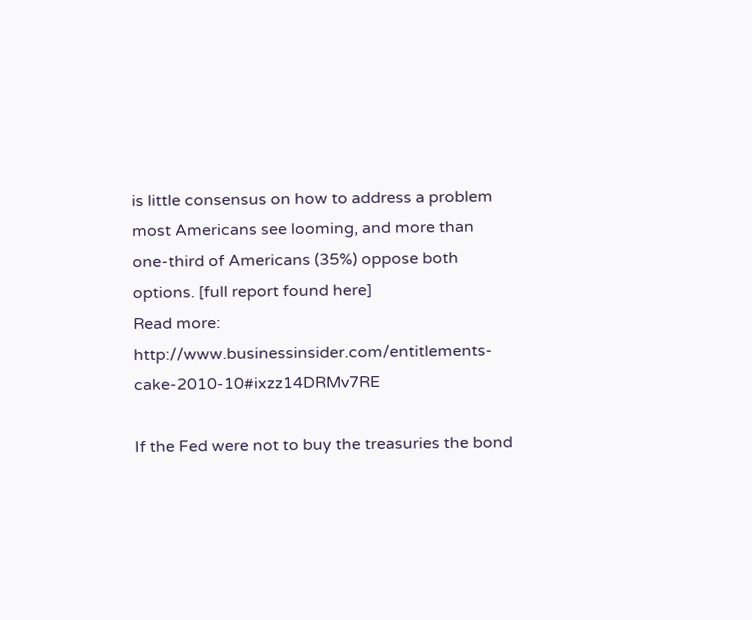is little consensus on how to address a problem most Americans see looming, and more than one-third of Americans (35%) oppose both options. [full report found here]
Read more: http://www.businessinsider.com/entitlements-cake-2010-10#ixzz14DRMv7RE

If the Fed were not to buy the treasuries the bond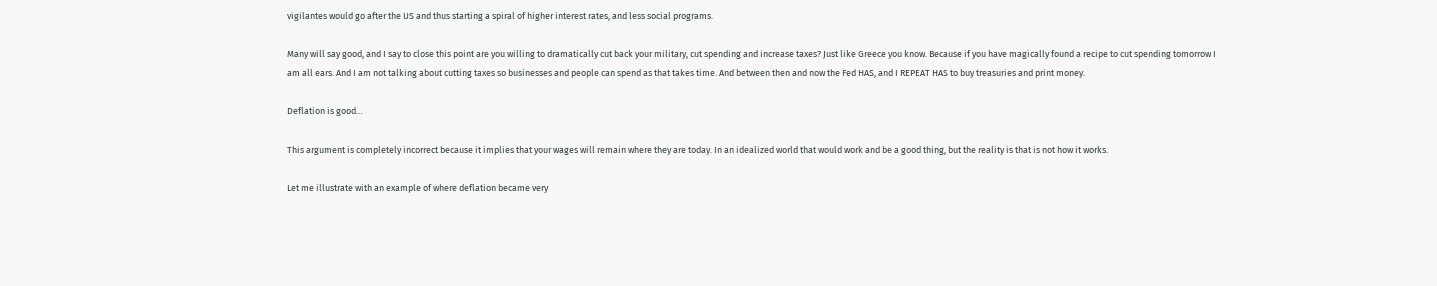vigilantes would go after the US and thus starting a spiral of higher interest rates, and less social programs.

Many will say good, and I say to close this point are you willing to dramatically cut back your military, cut spending and increase taxes? Just like Greece you know. Because if you have magically found a recipe to cut spending tomorrow I am all ears. And I am not talking about cutting taxes so businesses and people can spend as that takes time. And between then and now the Fed HAS, and I REPEAT HAS to buy treasuries and print money.

Deflation is good…

This argument is completely incorrect because it implies that your wages will remain where they are today. In an idealized world that would work and be a good thing, but the reality is that is not how it works.

Let me illustrate with an example of where deflation became very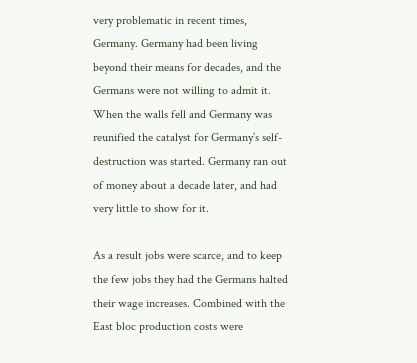very problematic in recent times, Germany. Germany had been living beyond their means for decades, and the Germans were not willing to admit it. When the walls fell and Germany was reunified the catalyst for Germany’s self-destruction was started. Germany ran out of money about a decade later, and had very little to show for it.

As a result jobs were scarce, and to keep the few jobs they had the Germans halted their wage increases. Combined with the East bloc production costs were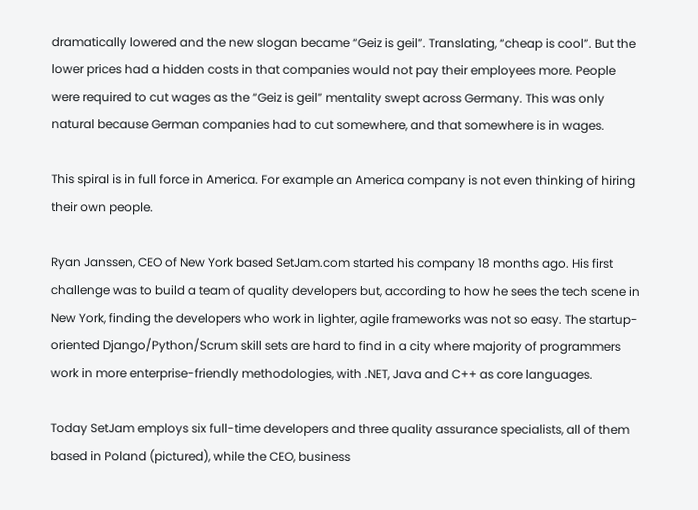dramatically lowered and the new slogan became “Geiz is geil”. Translating, “cheap is cool”. But the lower prices had a hidden costs in that companies would not pay their employees more. People were required to cut wages as the “Geiz is geil” mentality swept across Germany. This was only natural because German companies had to cut somewhere, and that somewhere is in wages.

This spiral is in full force in America. For example an America company is not even thinking of hiring their own people.

Ryan Janssen, CEO of New York based SetJam.com started his company 18 months ago. His first challenge was to build a team of quality developers but, according to how he sees the tech scene in New York, finding the developers who work in lighter, agile frameworks was not so easy. The startup-oriented Django/Python/Scrum skill sets are hard to find in a city where majority of programmers work in more enterprise-friendly methodologies, with .NET, Java and C++ as core languages.

Today SetJam employs six full-time developers and three quality assurance specialists, all of them based in Poland (pictured), while the CEO, business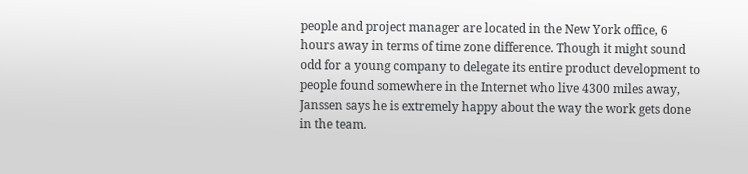people and project manager are located in the New York office, 6 hours away in terms of time zone difference. Though it might sound odd for a young company to delegate its entire product development to people found somewhere in the Internet who live 4300 miles away, Janssen says he is extremely happy about the way the work gets done in the team.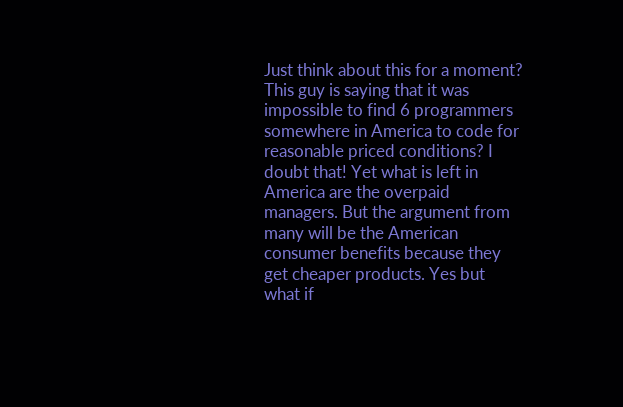Just think about this for a moment? This guy is saying that it was impossible to find 6 programmers somewhere in America to code for reasonable priced conditions? I doubt that! Yet what is left in America are the overpaid managers. But the argument from many will be the American consumer benefits because they get cheaper products. Yes but what if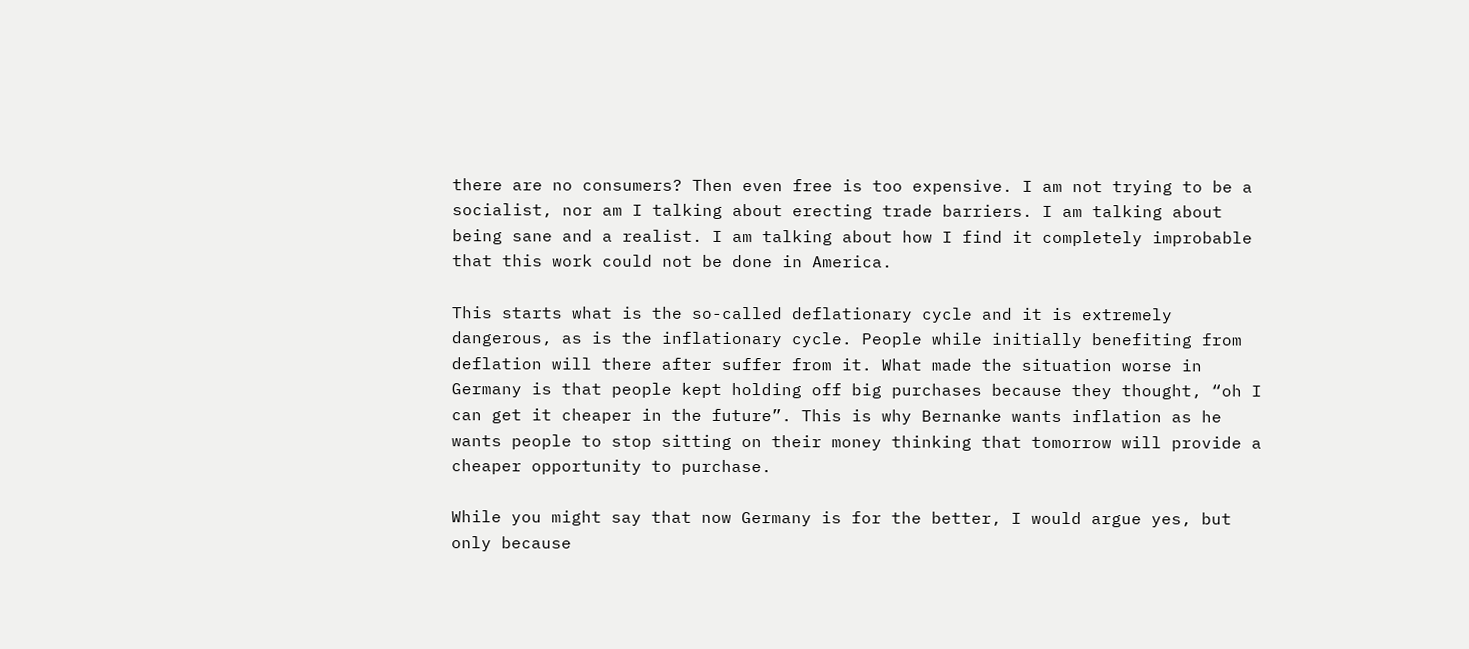there are no consumers? Then even free is too expensive. I am not trying to be a socialist, nor am I talking about erecting trade barriers. I am talking about being sane and a realist. I am talking about how I find it completely improbable that this work could not be done in America.

This starts what is the so-called deflationary cycle and it is extremely dangerous, as is the inflationary cycle. People while initially benefiting from deflation will there after suffer from it. What made the situation worse in Germany is that people kept holding off big purchases because they thought, “oh I can get it cheaper in the future”. This is why Bernanke wants inflation as he wants people to stop sitting on their money thinking that tomorrow will provide a cheaper opportunity to purchase.

While you might say that now Germany is for the better, I would argue yes, but only because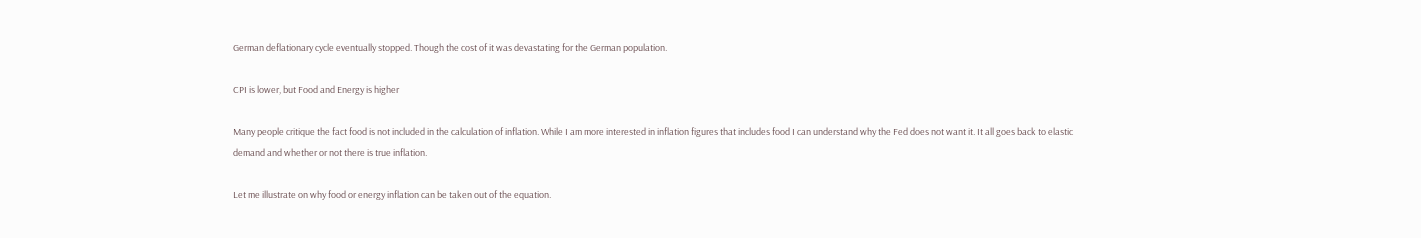German deflationary cycle eventually stopped. Though the cost of it was devastating for the German population.

CPI is lower, but Food and Energy is higher

Many people critique the fact food is not included in the calculation of inflation. While I am more interested in inflation figures that includes food I can understand why the Fed does not want it. It all goes back to elastic demand and whether or not there is true inflation.

Let me illustrate on why food or energy inflation can be taken out of the equation.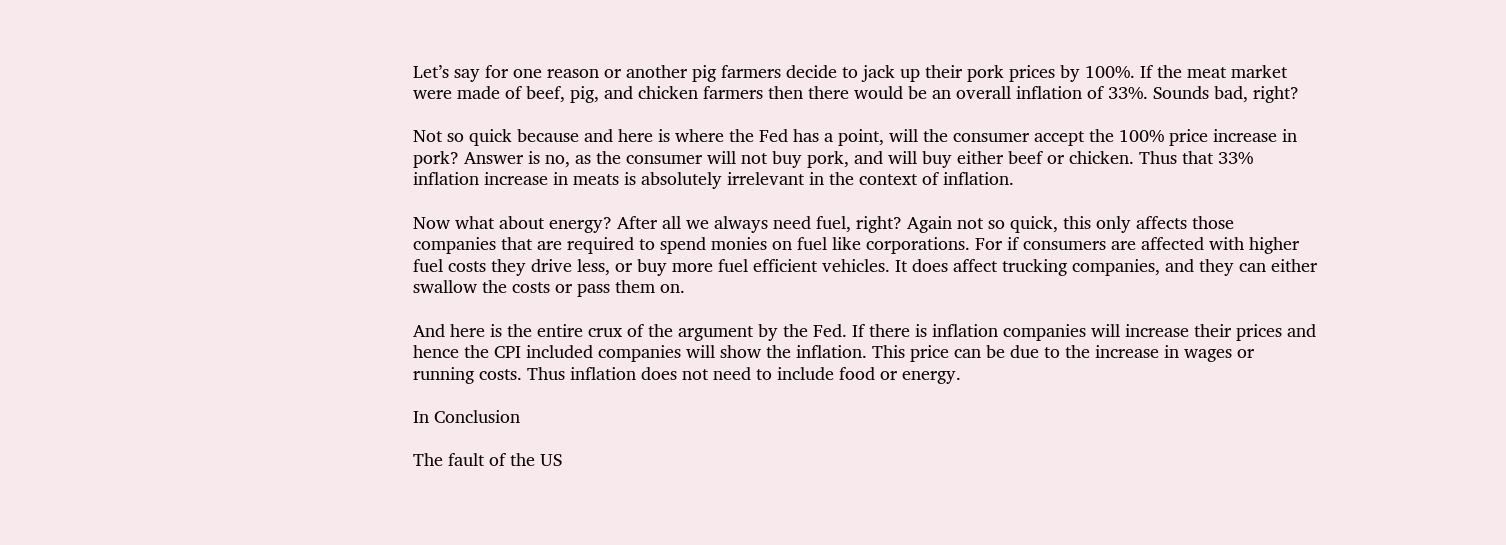Let’s say for one reason or another pig farmers decide to jack up their pork prices by 100%. If the meat market were made of beef, pig, and chicken farmers then there would be an overall inflation of 33%. Sounds bad, right?

Not so quick because and here is where the Fed has a point, will the consumer accept the 100% price increase in pork? Answer is no, as the consumer will not buy pork, and will buy either beef or chicken. Thus that 33% inflation increase in meats is absolutely irrelevant in the context of inflation.

Now what about energy? After all we always need fuel, right? Again not so quick, this only affects those companies that are required to spend monies on fuel like corporations. For if consumers are affected with higher fuel costs they drive less, or buy more fuel efficient vehicles. It does affect trucking companies, and they can either swallow the costs or pass them on.

And here is the entire crux of the argument by the Fed. If there is inflation companies will increase their prices and hence the CPI included companies will show the inflation. This price can be due to the increase in wages or running costs. Thus inflation does not need to include food or energy.

In Conclusion

The fault of the US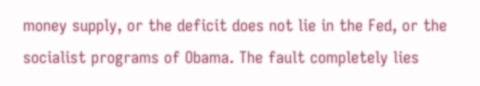money supply, or the deficit does not lie in the Fed, or the socialist programs of Obama. The fault completely lies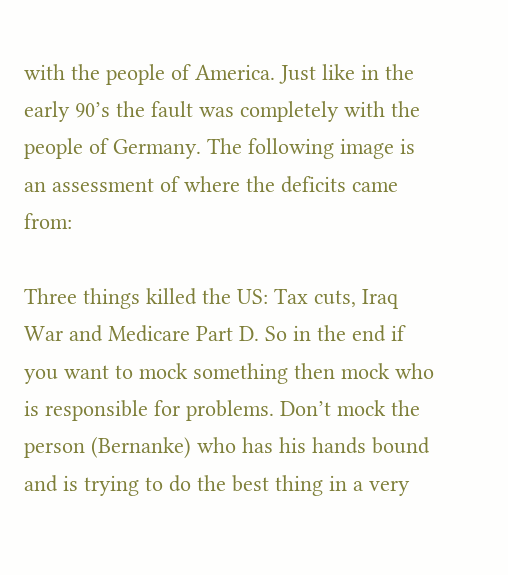with the people of America. Just like in the early 90’s the fault was completely with the people of Germany. The following image is an assessment of where the deficits came from:

Three things killed the US: Tax cuts, Iraq War and Medicare Part D. So in the end if you want to mock something then mock who is responsible for problems. Don’t mock the person (Bernanke) who has his hands bound and is trying to do the best thing in a very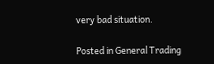very bad situation.

Posted in General Trading